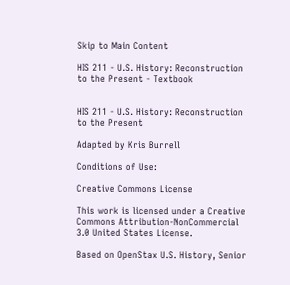Skip to Main Content

HIS 211 - U.S. History: Reconstruction to the Present - Textbook


HIS 211 - U.S. History: Reconstruction to the Present

Adapted by Kris Burrell

Conditions of Use:

Creative Commons License

This work is licensed under a Creative Commons Attribution-NonCommercial 3.0 United States License.

Based on OpenStax U.S. History, Senior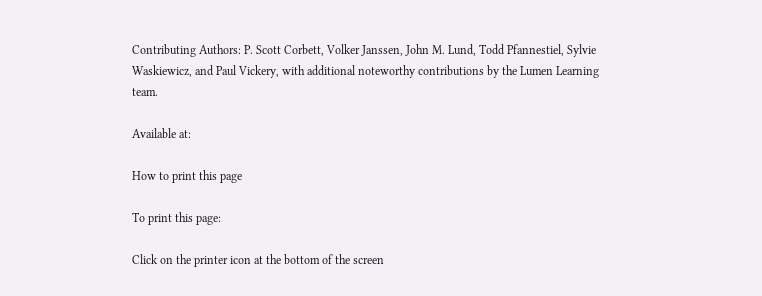Contributing Authors: P. Scott Corbett, Volker Janssen, John M. Lund, Todd Pfannestiel, Sylvie Waskiewicz, and Paul Vickery, with additional noteworthy contributions by the Lumen Learning team.

Available at:

How to print this page

To print this page:

Click on the printer icon at the bottom of the screen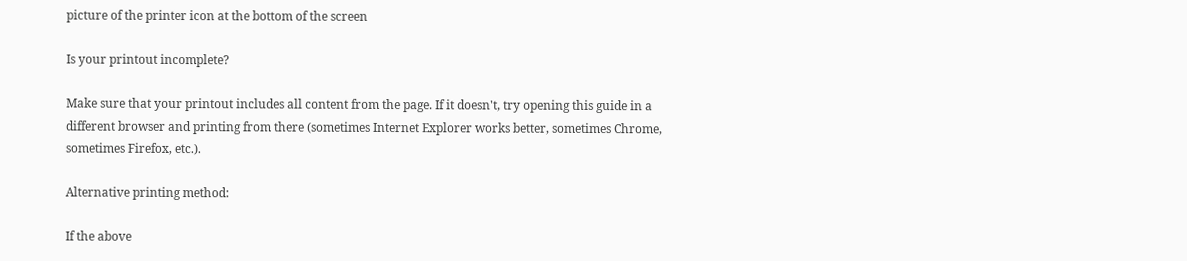picture of the printer icon at the bottom of the screen

Is your printout incomplete?

Make sure that your printout includes all content from the page. If it doesn't, try opening this guide in a different browser and printing from there (sometimes Internet Explorer works better, sometimes Chrome, sometimes Firefox, etc.).

Alternative printing method:

If the above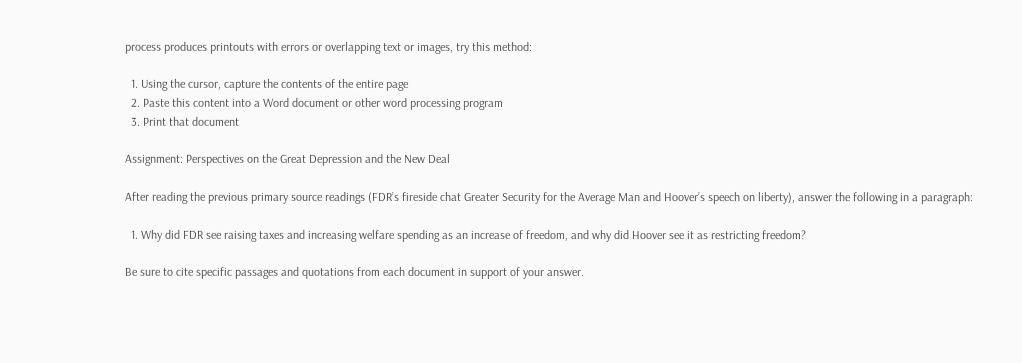process produces printouts with errors or overlapping text or images, try this method:

  1. Using the cursor, capture the contents of the entire page
  2. Paste this content into a Word document or other word processing program
  3. Print that document

Assignment: Perspectives on the Great Depression and the New Deal

After reading the previous primary source readings (FDR’s fireside chat Greater Security for the Average Man and Hoover’s speech on liberty), answer the following in a paragraph:

  1. Why did FDR see raising taxes and increasing welfare spending as an increase of freedom, and why did Hoover see it as restricting freedom?

Be sure to cite specific passages and quotations from each document in support of your answer.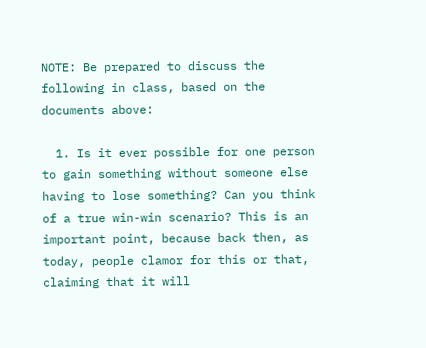NOTE: Be prepared to discuss the following in class, based on the documents above:

  1. Is it ever possible for one person to gain something without someone else having to lose something? Can you think of a true win-win scenario? This is an important point, because back then, as today, people clamor for this or that, claiming that it will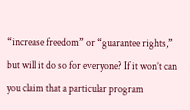“increase freedom” or “guarantee rights,” but will it do so for everyone? If it won’t can you claim that a particular program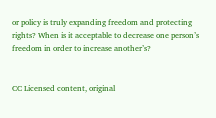or policy is truly expanding freedom and protecting rights? When is it acceptable to decrease one person’s freedom in order to increase another’s?


CC Licensed content, original